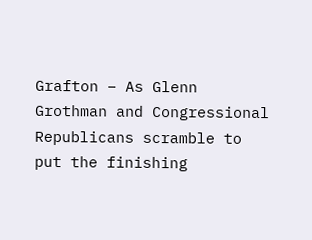Grafton – As Glenn Grothman and Congressional Republicans scramble to put the finishing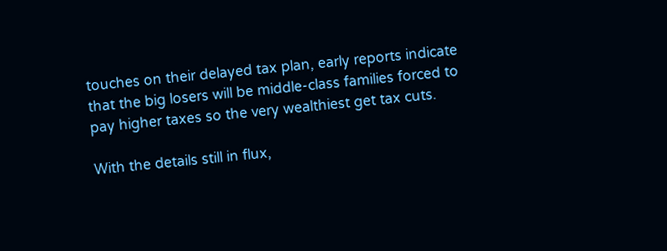touches on their delayed tax plan, early reports indicate that the big losers will be middle-class families forced to pay higher taxes so the very wealthiest get tax cuts.

With the details still in flux,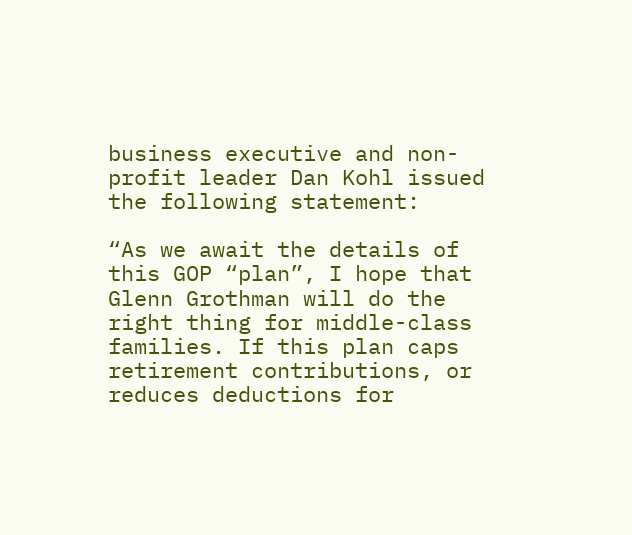business executive and non-profit leader Dan Kohl issued the following statement:

“As we await the details of this GOP “plan”, I hope that Glenn Grothman will do the right thing for middle-class families. If this plan caps retirement contributions, or reduces deductions for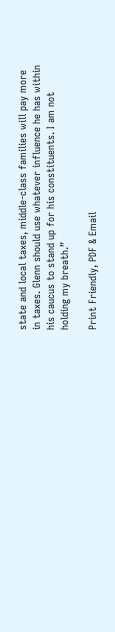state and local taxes, middle-class families will pay more in taxes. Glenn should use whatever influence he has within his caucus to stand up for his constituents. I am not holding my breath.”

Print Friendly, PDF & Email